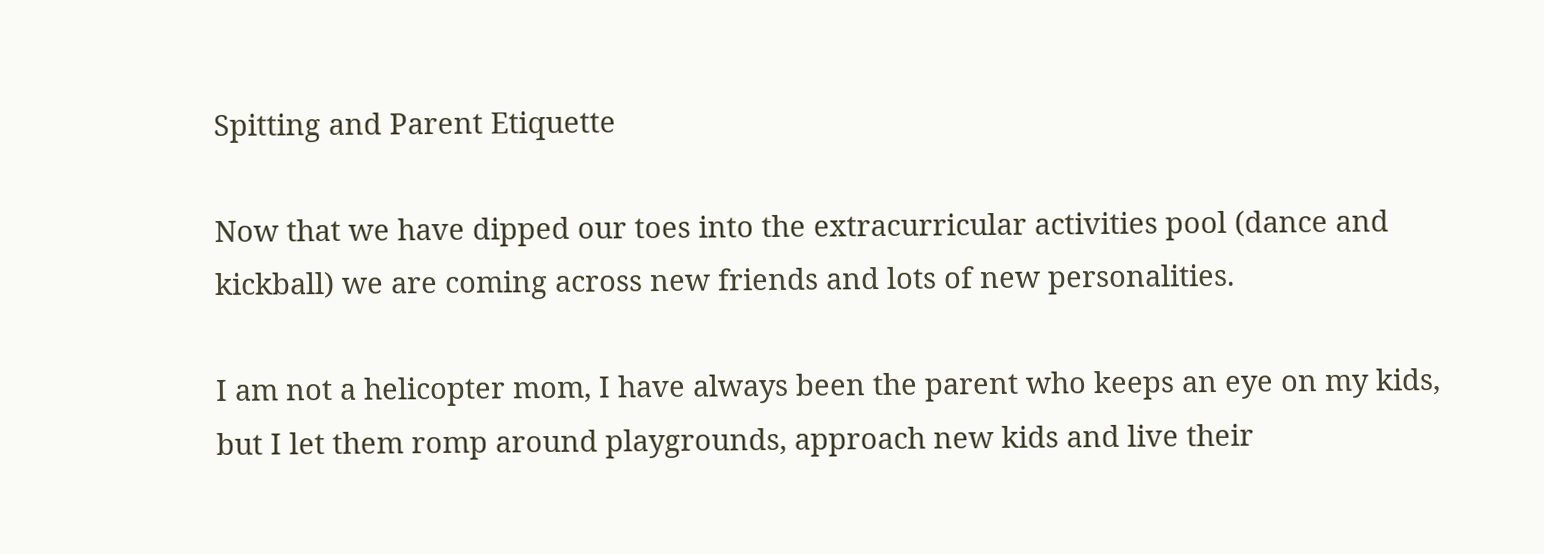Spitting and Parent Etiquette

Now that we have dipped our toes into the extracurricular activities pool (dance and kickball) we are coming across new friends and lots of new personalities.

I am not a helicopter mom, I have always been the parent who keeps an eye on my kids, but I let them romp around playgrounds, approach new kids and live their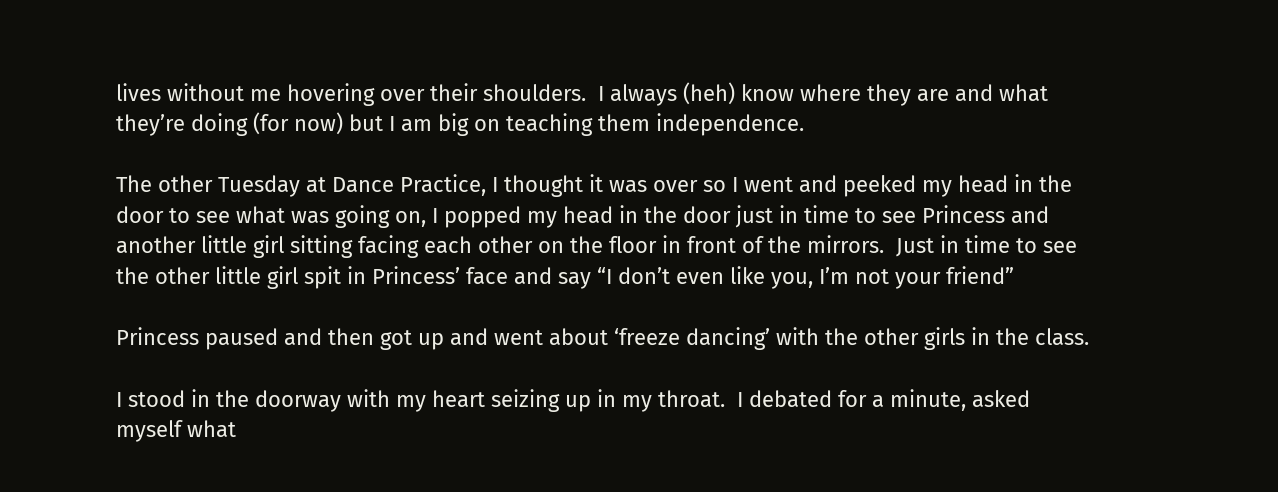lives without me hovering over their shoulders.  I always (heh) know where they are and what they’re doing (for now) but I am big on teaching them independence.

The other Tuesday at Dance Practice, I thought it was over so I went and peeked my head in the door to see what was going on, I popped my head in the door just in time to see Princess and another little girl sitting facing each other on the floor in front of the mirrors.  Just in time to see the other little girl spit in Princess’ face and say “I don’t even like you, I’m not your friend”

Princess paused and then got up and went about ‘freeze dancing’ with the other girls in the class.

I stood in the doorway with my heart seizing up in my throat.  I debated for a minute, asked myself what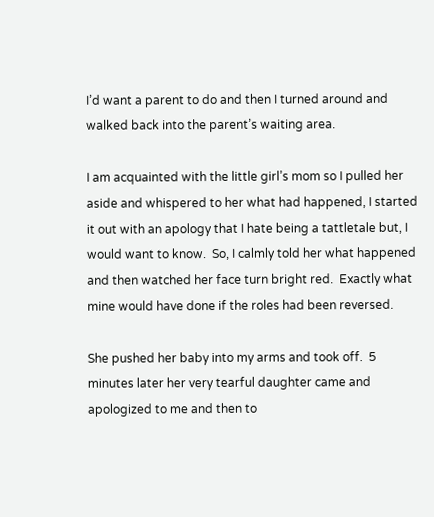I’d want a parent to do and then I turned around and walked back into the parent’s waiting area.

I am acquainted with the little girl’s mom so I pulled her aside and whispered to her what had happened, I started it out with an apology that I hate being a tattletale but, I would want to know.  So, I calmly told her what happened and then watched her face turn bright red.  Exactly what mine would have done if the roles had been reversed.

She pushed her baby into my arms and took off.  5 minutes later her very tearful daughter came and apologized to me and then to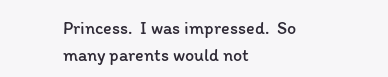Princess.  I was impressed.  So many parents would not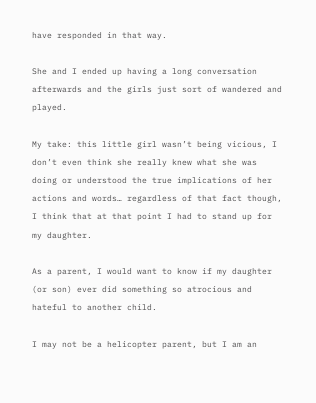have responded in that way.

She and I ended up having a long conversation afterwards and the girls just sort of wandered and played.

My take: this little girl wasn’t being vicious, I don’t even think she really knew what she was doing or understood the true implications of her actions and words… regardless of that fact though, I think that at that point I had to stand up for my daughter.

As a parent, I would want to know if my daughter (or son) ever did something so atrocious and hateful to another child.

I may not be a helicopter parent, but I am an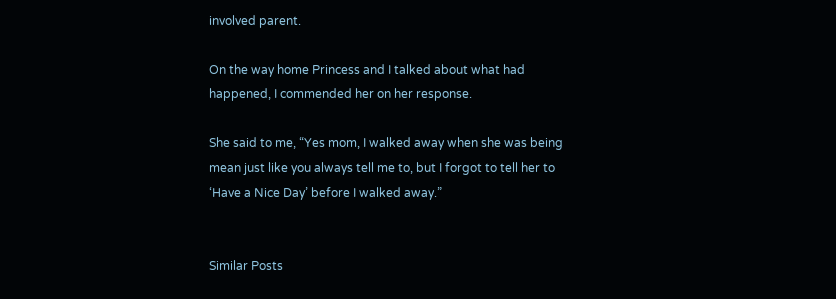involved parent.

On the way home Princess and I talked about what had happened, I commended her on her response.

She said to me, “Yes mom, I walked away when she was being mean just like you always tell me to, but I forgot to tell her to ‘Have a Nice Day’ before I walked away.”


Similar Posts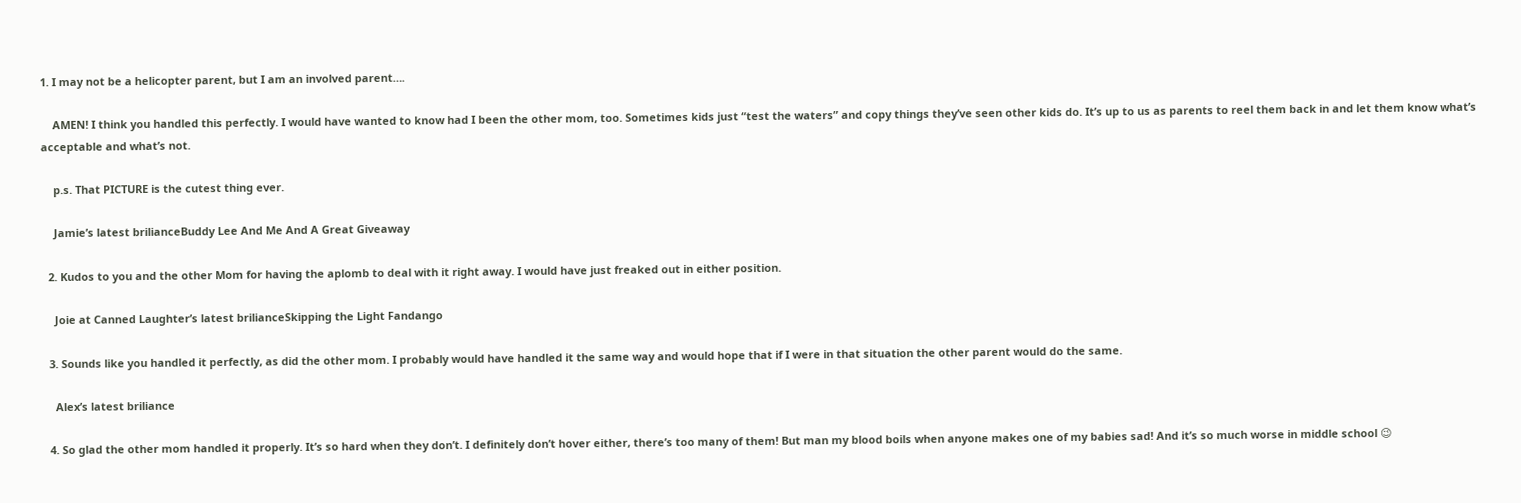1. I may not be a helicopter parent, but I am an involved parent….

    AMEN! I think you handled this perfectly. I would have wanted to know had I been the other mom, too. Sometimes kids just “test the waters” and copy things they’ve seen other kids do. It’s up to us as parents to reel them back in and let them know what’s acceptable and what’s not.

    p.s. That PICTURE is the cutest thing ever.

    Jamie’s latest brilianceBuddy Lee And Me And A Great Giveaway

  2. Kudos to you and the other Mom for having the aplomb to deal with it right away. I would have just freaked out in either position.

    Joie at Canned Laughter’s latest brilianceSkipping the Light Fandango

  3. Sounds like you handled it perfectly, as did the other mom. I probably would have handled it the same way and would hope that if I were in that situation the other parent would do the same.

    Alex’s latest briliance

  4. So glad the other mom handled it properly. It’s so hard when they don’t. I definitely don’t hover either, there’s too many of them! But man my blood boils when anyone makes one of my babies sad! And it’s so much worse in middle school 😉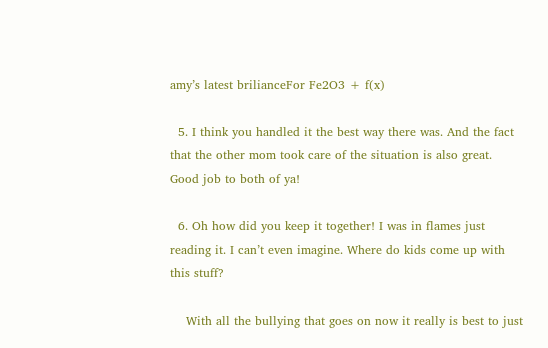amy’s latest brilianceFor Fe2O3 + f(x)

  5. I think you handled it the best way there was. And the fact that the other mom took care of the situation is also great. Good job to both of ya!

  6. Oh how did you keep it together! I was in flames just reading it. I can’t even imagine. Where do kids come up with this stuff?

    With all the bullying that goes on now it really is best to just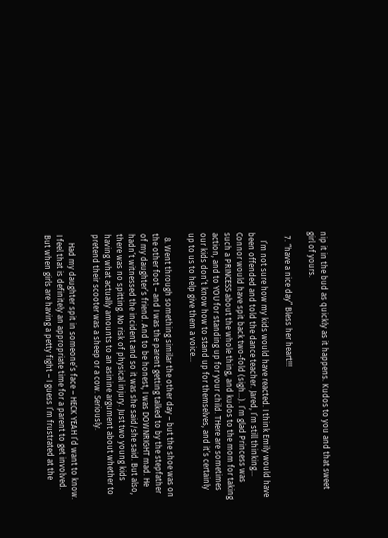nip it in the bud as quickly as it happens. Kudos to you and that sweet girl of yours.

  7. “have a nice day” Bless her heart!!!

    I’m not sure how my kids would have reacted. I think Emily would have been offended and told the dance teacher. Jared, I’m still thinking… Connor would have spit back two-fold (sigh…). I’m glad Princess was such a PRINCESS about the whole thing, and kudos to the mom for taking action, and to YOU for standing up for your child. THere are sometimes our kids don’t know how to stand up for themselves, and it’s certainly up to us to help give them a voice…

  8. Went through something similar the other day – but the shoe was on the other foot – and I was the parent getting talked to by the stepfather of my daughter’s friend. And to be honest, I was DOWNRIGHT mad. He hadn’t witnessed the incident and so it was she said/she said. But also, there was no spitting. No risk of physical injury. Just two young kids having what actually amounts to an asinine argument about whether to pretend their scooter was a sheep or a cow. Seriously.

    Had my daughter spit in someone’s face – HECK YEAH I’d want to know. I feel that is definitely an appropriate time for a parent to get involved. But when girls are having a petty fight – I guess I’m frustrated at the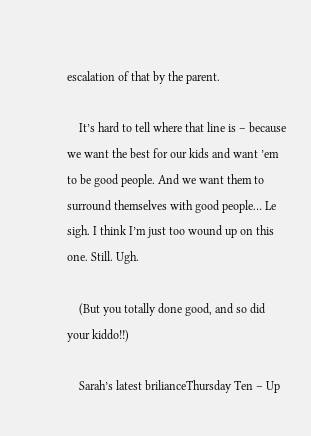escalation of that by the parent.

    It’s hard to tell where that line is – because we want the best for our kids and want ’em to be good people. And we want them to surround themselves with good people… Le sigh. I think I’m just too wound up on this one. Still. Ugh.

    (But you totally done good, and so did your kiddo!!)

    Sarah’s latest brilianceThursday Ten – Up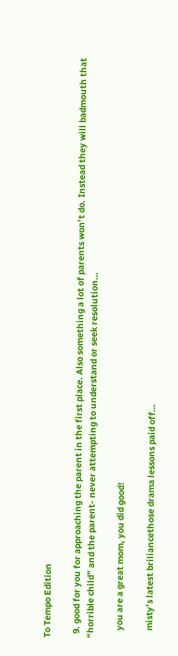To Tempo Edition

  9. good for you for approaching the parent in the first place. Also something a lot of parents won’t do. Instead they will badmouth that “horrible child” and the parent- never attempting to understand or seek resolution…

    you are a great mom, you did good!

    misty’s latest briliancethose drama lessons paid off…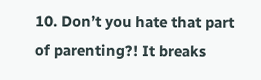10. Don’t you hate that part of parenting?! It breaks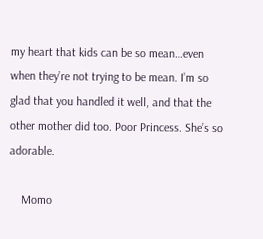my heart that kids can be so mean…even when they’re not trying to be mean. I’m so glad that you handled it well, and that the other mother did too. Poor Princess. She’s so adorable.

    Momo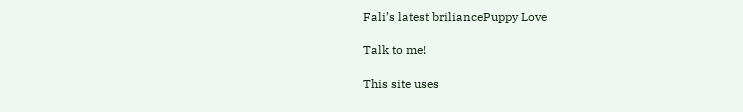Fali’s latest briliancePuppy Love

Talk to me!

This site uses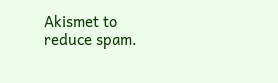Akismet to reduce spam.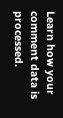Learn how your comment data is processed.